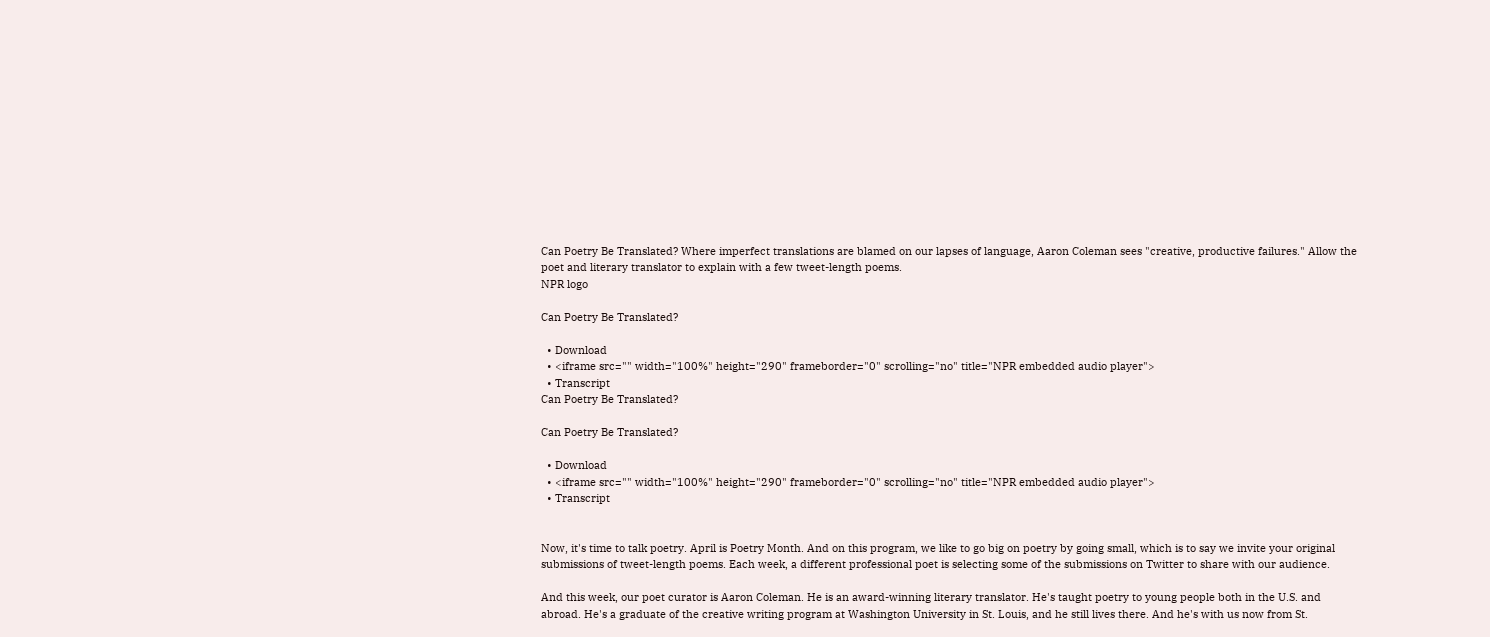Can Poetry Be Translated? Where imperfect translations are blamed on our lapses of language, Aaron Coleman sees "creative, productive failures." Allow the poet and literary translator to explain with a few tweet-length poems.
NPR logo

Can Poetry Be Translated?

  • Download
  • <iframe src="" width="100%" height="290" frameborder="0" scrolling="no" title="NPR embedded audio player">
  • Transcript
Can Poetry Be Translated?

Can Poetry Be Translated?

  • Download
  • <iframe src="" width="100%" height="290" frameborder="0" scrolling="no" title="NPR embedded audio player">
  • Transcript


Now, it's time to talk poetry. April is Poetry Month. And on this program, we like to go big on poetry by going small, which is to say we invite your original submissions of tweet-length poems. Each week, a different professional poet is selecting some of the submissions on Twitter to share with our audience.

And this week, our poet curator is Aaron Coleman. He is an award-winning literary translator. He's taught poetry to young people both in the U.S. and abroad. He's a graduate of the creative writing program at Washington University in St. Louis, and he still lives there. And he's with us now from St.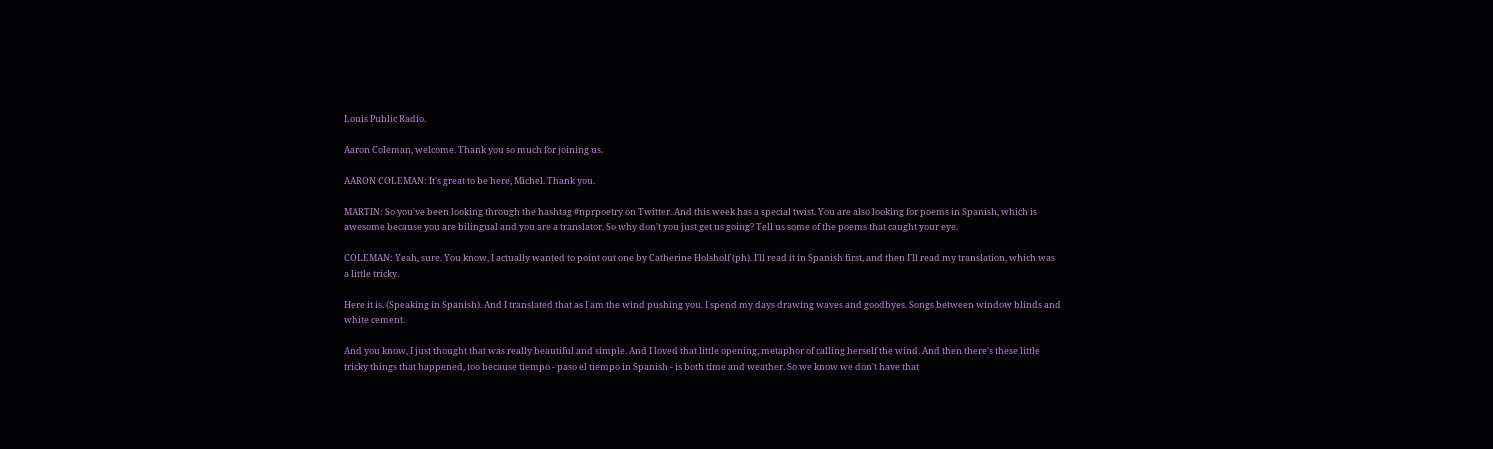Louis Public Radio.

Aaron Coleman, welcome. Thank you so much for joining us.

AARON COLEMAN: It's great to be here, Michel. Thank you.

MARTIN: So you've been looking through the hashtag #nprpoetry on Twitter. And this week has a special twist. You are also looking for poems in Spanish, which is awesome because you are bilingual and you are a translator. So why don't you just get us going? Tell us some of the poems that caught your eye.

COLEMAN: Yeah, sure. You know, I actually wanted to point out one by Catherine Holsholf (ph). I'll read it in Spanish first, and then I'll read my translation, which was a little tricky.

Here it is. (Speaking in Spanish). And I translated that as I am the wind pushing you. I spend my days drawing waves and goodbyes. Songs between window blinds and white cement.

And you know, I just thought that was really beautiful and simple. And I loved that little opening, metaphor of calling herself the wind. And then there's these little tricky things that happened, too because tiempo - paso el tiempo in Spanish - is both time and weather. So we know we don't have that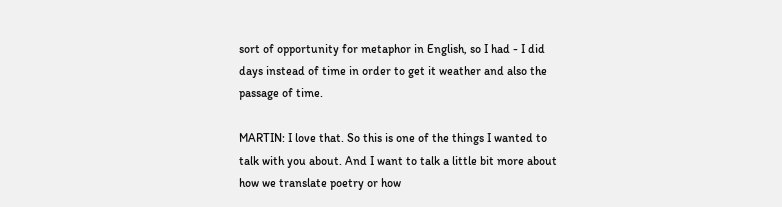sort of opportunity for metaphor in English, so I had - I did days instead of time in order to get it weather and also the passage of time.

MARTIN: I love that. So this is one of the things I wanted to talk with you about. And I want to talk a little bit more about how we translate poetry or how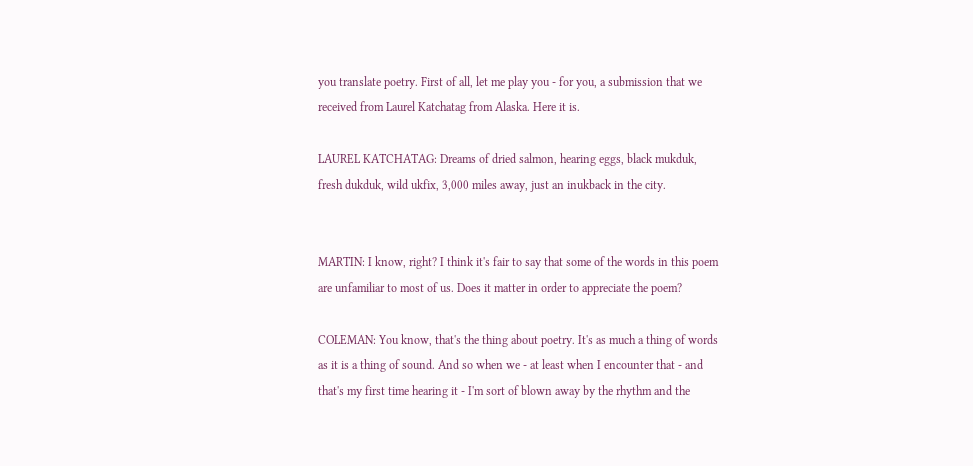you translate poetry. First of all, let me play you - for you, a submission that we received from Laurel Katchatag from Alaska. Here it is.

LAUREL KATCHATAG: Dreams of dried salmon, hearing eggs, black mukduk, fresh dukduk, wild ukfix, 3,000 miles away, just an inukback in the city.


MARTIN: I know, right? I think it's fair to say that some of the words in this poem are unfamiliar to most of us. Does it matter in order to appreciate the poem?

COLEMAN: You know, that's the thing about poetry. It's as much a thing of words as it is a thing of sound. And so when we - at least when I encounter that - and that's my first time hearing it - I'm sort of blown away by the rhythm and the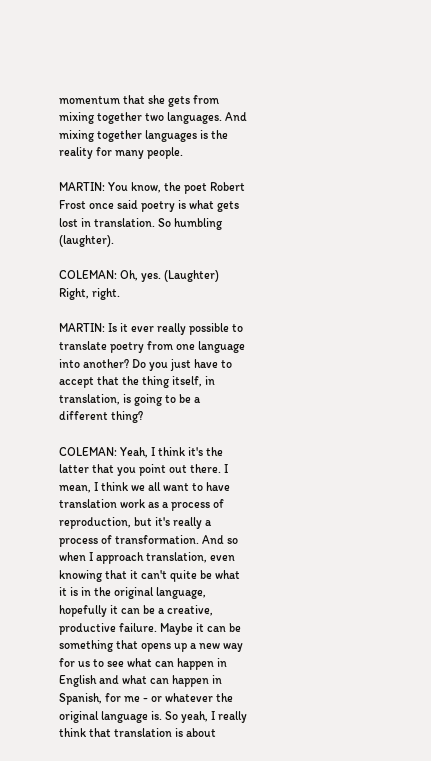momentum that she gets from mixing together two languages. And mixing together languages is the reality for many people.

MARTIN: You know, the poet Robert Frost once said poetry is what gets lost in translation. So humbling (laughter).

COLEMAN: Oh, yes. (Laughter) Right, right.

MARTIN: Is it ever really possible to translate poetry from one language into another? Do you just have to accept that the thing itself, in translation, is going to be a different thing?

COLEMAN: Yeah, I think it's the latter that you point out there. I mean, I think we all want to have translation work as a process of reproduction, but it's really a process of transformation. And so when I approach translation, even knowing that it can't quite be what it is in the original language, hopefully it can be a creative, productive failure. Maybe it can be something that opens up a new way for us to see what can happen in English and what can happen in Spanish, for me - or whatever the original language is. So yeah, I really think that translation is about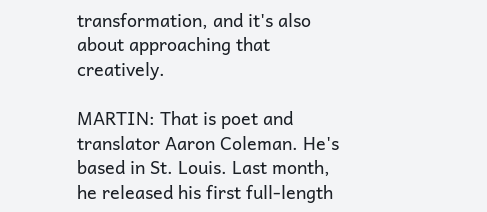transformation, and it's also about approaching that creatively.

MARTIN: That is poet and translator Aaron Coleman. He's based in St. Louis. Last month, he released his first full-length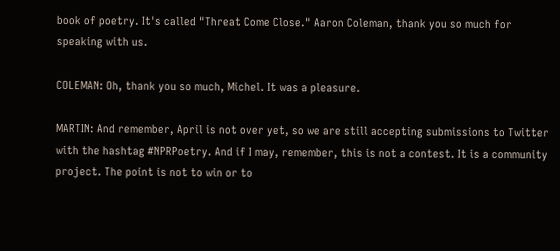book of poetry. It's called "Threat Come Close." Aaron Coleman, thank you so much for speaking with us.

COLEMAN: Oh, thank you so much, Michel. It was a pleasure.

MARTIN: And remember, April is not over yet, so we are still accepting submissions to Twitter with the hashtag #NPRPoetry. And if I may, remember, this is not a contest. It is a community project. The point is not to win or to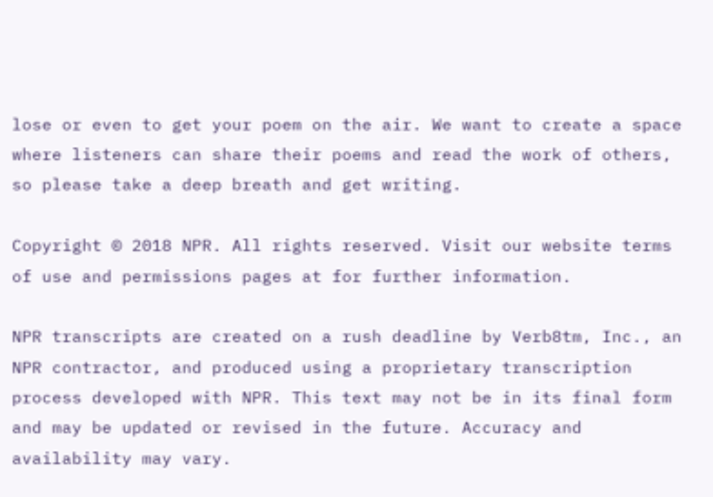lose or even to get your poem on the air. We want to create a space where listeners can share their poems and read the work of others, so please take a deep breath and get writing.

Copyright © 2018 NPR. All rights reserved. Visit our website terms of use and permissions pages at for further information.

NPR transcripts are created on a rush deadline by Verb8tm, Inc., an NPR contractor, and produced using a proprietary transcription process developed with NPR. This text may not be in its final form and may be updated or revised in the future. Accuracy and availability may vary.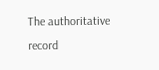The authoritative record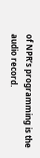of NPR’s programming is the audio record.